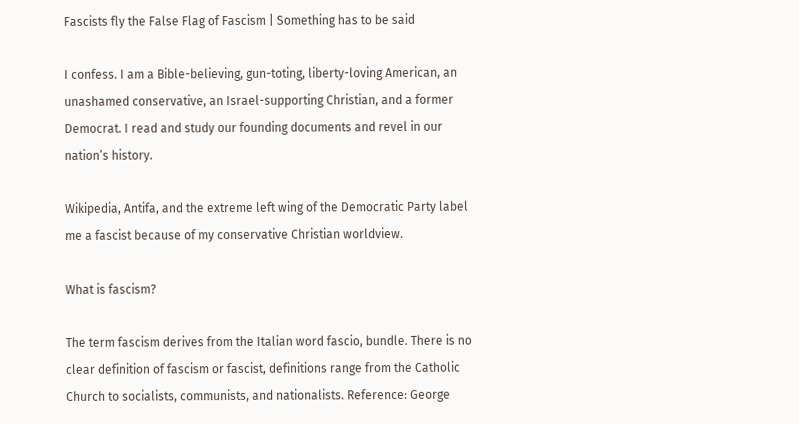Fascists fly the False Flag of Fascism | Something has to be said

I confess. I am a Bible-believing, gun-toting, liberty-loving American, an unashamed conservative, an Israel-supporting Christian, and a former Democrat. I read and study our founding documents and revel in our nation’s history.

Wikipedia, Antifa, and the extreme left wing of the Democratic Party label me a fascist because of my conservative Christian worldview.

What is fascism?

The term fascism derives from the Italian word fascio, bundle. There is no clear definition of fascism or fascist, definitions range from the Catholic Church to socialists, communists, and nationalists. Reference: George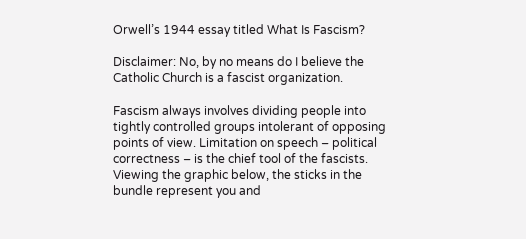Orwell’s 1944 essay titled What Is Fascism?

Disclaimer: No, by no means do I believe the Catholic Church is a fascist organization.

Fascism always involves dividing people into tightly controlled groups intolerant of opposing points of view. Limitation on speech – political correctness – is the chief tool of the fascists. Viewing the graphic below, the sticks in the bundle represent you and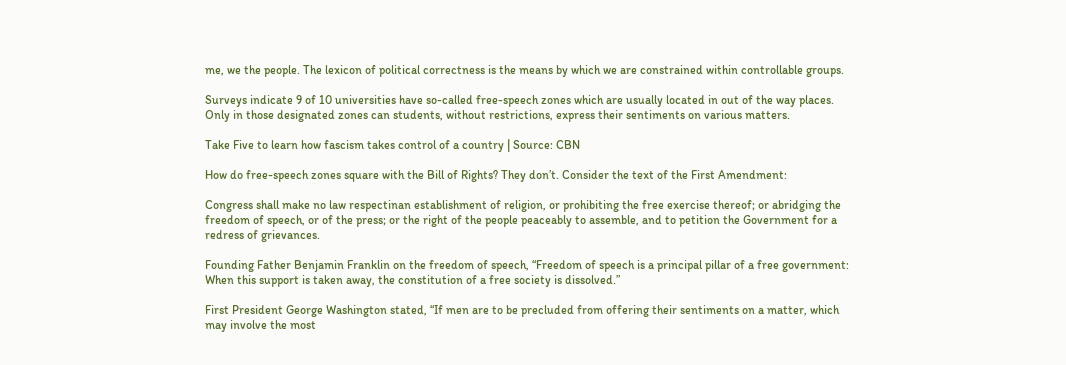me, we the people. The lexicon of political correctness is the means by which we are constrained within controllable groups.

Surveys indicate 9 of 10 universities have so-called free-speech zones which are usually located in out of the way places. Only in those designated zones can students, without restrictions, express their sentiments on various matters.

Take Five to learn how fascism takes control of a country | Source: CBN

How do free-speech zones square with the Bill of Rights? They don’t. Consider the text of the First Amendment:

Congress shall make no law respectinan establishment of religion, or prohibiting the free exercise thereof; or abridging the freedom of speech, or of the press; or the right of the people peaceably to assemble, and to petition the Government for a redress of grievances.

Founding Father Benjamin Franklin on the freedom of speech, “Freedom of speech is a principal pillar of a free government: When this support is taken away, the constitution of a free society is dissolved.”

First President George Washington stated, “If men are to be precluded from offering their sentiments on a matter, which may involve the most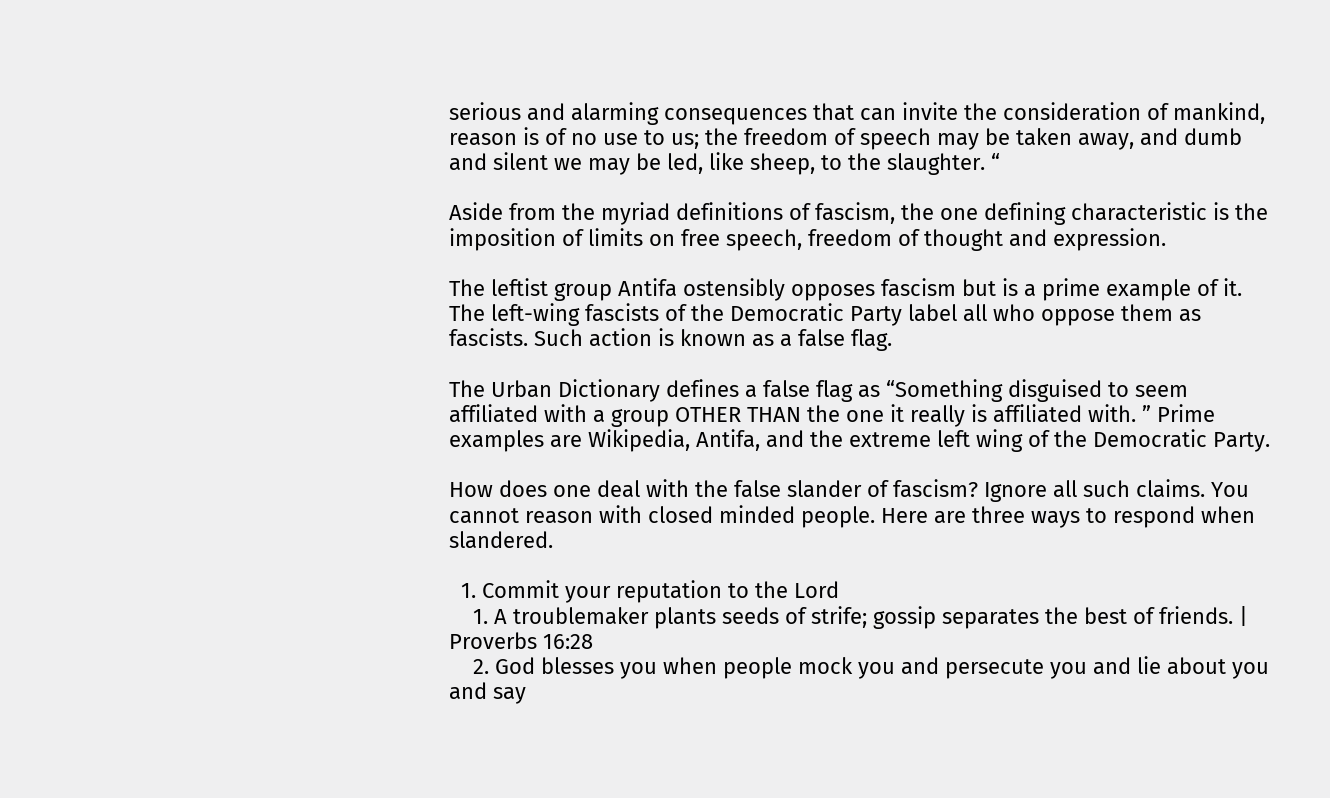serious and alarming consequences that can invite the consideration of mankind, reason is of no use to us; the freedom of speech may be taken away, and dumb and silent we may be led, like sheep, to the slaughter. “

Aside from the myriad definitions of fascism, the one defining characteristic is the imposition of limits on free speech, freedom of thought and expression.

The leftist group Antifa ostensibly opposes fascism but is a prime example of it. The left-wing fascists of the Democratic Party label all who oppose them as fascists. Such action is known as a false flag.

The Urban Dictionary defines a false flag as “Something disguised to seem affiliated with a group OTHER THAN the one it really is affiliated with. ” Prime examples are Wikipedia, Antifa, and the extreme left wing of the Democratic Party.

How does one deal with the false slander of fascism? Ignore all such claims. You cannot reason with closed minded people. Here are three ways to respond when slandered.

  1. Commit your reputation to the Lord
    1. A troublemaker plants seeds of strife; gossip separates the best of friends. | Proverbs 16:28
    2. God blesses you when people mock you and persecute you and lie about you and say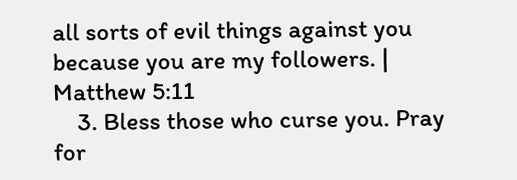all sorts of evil things against you because you are my followers. | Matthew 5:11
    3. Bless those who curse you. Pray for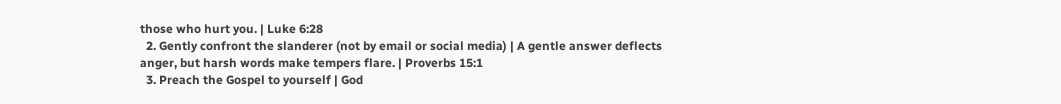those who hurt you. | Luke 6:28
  2. Gently confront the slanderer (not by email or social media) | A gentle answer deflects anger, but harsh words make tempers flare. | Proverbs 15:1
  3. Preach the Gospel to yourself | God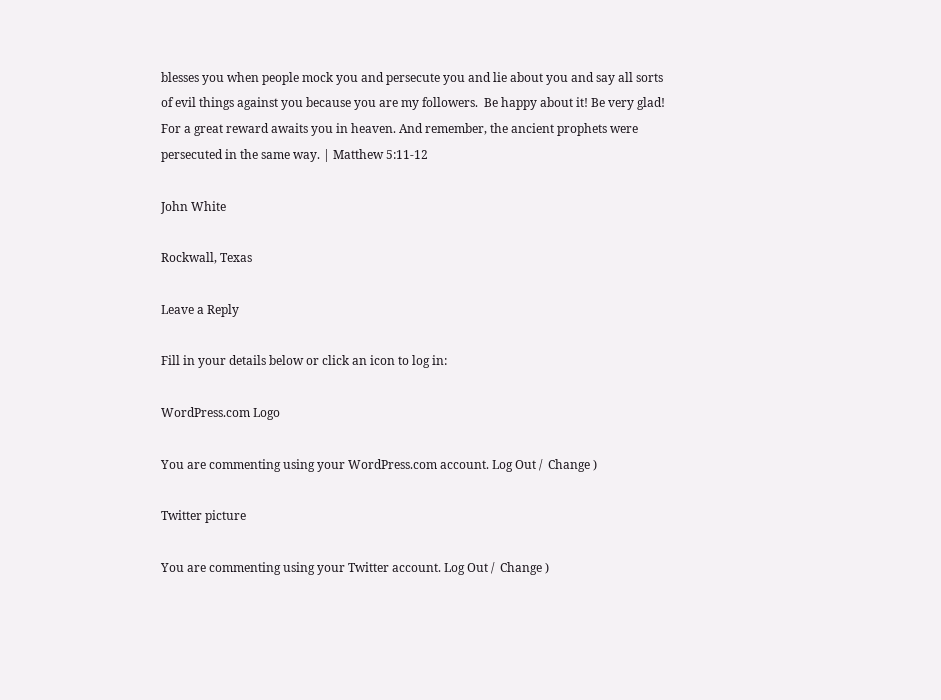blesses you when people mock you and persecute you and lie about you and say all sorts of evil things against you because you are my followers.  Be happy about it! Be very glad! For a great reward awaits you in heaven. And remember, the ancient prophets were persecuted in the same way. | Matthew 5:11-12

John White

Rockwall, Texas

Leave a Reply

Fill in your details below or click an icon to log in:

WordPress.com Logo

You are commenting using your WordPress.com account. Log Out /  Change )

Twitter picture

You are commenting using your Twitter account. Log Out /  Change )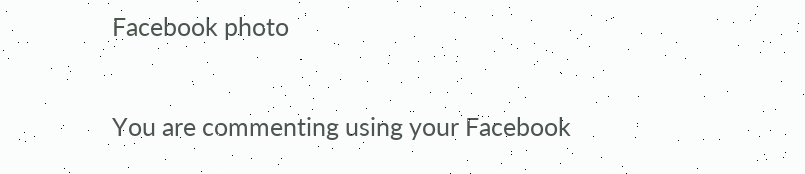Facebook photo

You are commenting using your Facebook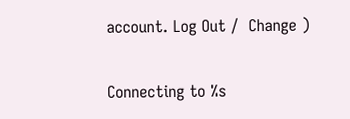account. Log Out /  Change )

Connecting to %s